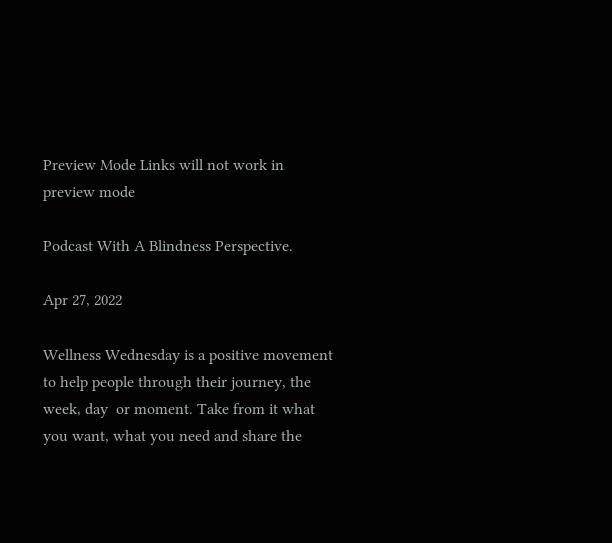Preview Mode Links will not work in preview mode

Podcast With A Blindness Perspective.

Apr 27, 2022

Wellness Wednesday is a positive movement to help people through their journey, the week, day  or moment. Take from it what you want, what you need and share the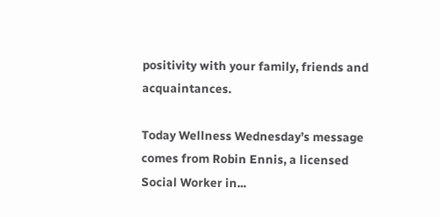positivity with your family, friends and acquaintances.

Today Wellness Wednesday’s message comes from Robin Ennis, a licensed Social Worker in...